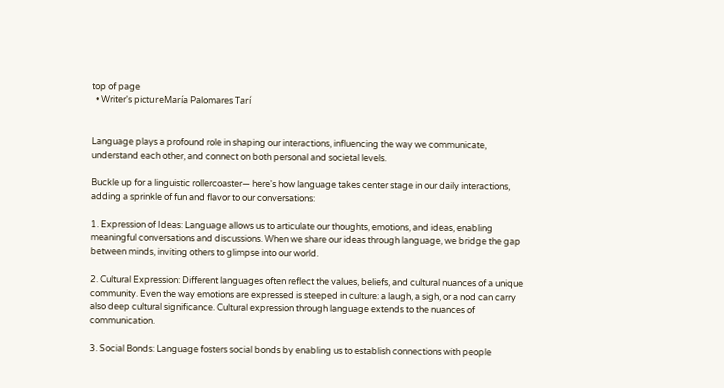top of page
  • Writer's pictureMaría Palomares Tarí


Language plays a profound role in shaping our interactions, influencing the way we communicate, understand each other, and connect on both personal and societal levels.

Buckle up for a linguistic rollercoaster— here's how language takes center stage in our daily interactions, adding a sprinkle of fun and flavor to our conversations:

1. Expression of Ideas: Language allows us to articulate our thoughts, emotions, and ideas, enabling meaningful conversations and discussions. When we share our ideas through language, we bridge the gap between minds, inviting others to glimpse into our world.

2. Cultural Expression: Different languages often reflect the values, beliefs, and cultural nuances of a unique community. Even the way emotions are expressed is steeped in culture: a laugh, a sigh, or a nod can carry also deep cultural significance. Cultural expression through language extends to the nuances of communication.

3. Social Bonds: Language fosters social bonds by enabling us to establish connections with people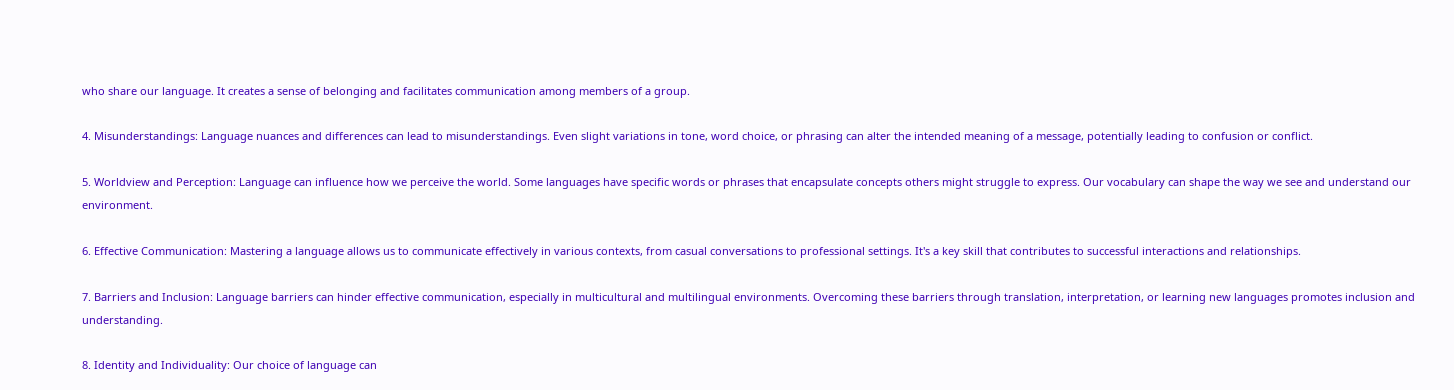who share our language. It creates a sense of belonging and facilitates communication among members of a group.

4. Misunderstandings: Language nuances and differences can lead to misunderstandings. Even slight variations in tone, word choice, or phrasing can alter the intended meaning of a message, potentially leading to confusion or conflict.

5. Worldview and Perception: Language can influence how we perceive the world. Some languages have specific words or phrases that encapsulate concepts others might struggle to express. Our vocabulary can shape the way we see and understand our environment.

6. Effective Communication: Mastering a language allows us to communicate effectively in various contexts, from casual conversations to professional settings. It's a key skill that contributes to successful interactions and relationships.

7. Barriers and Inclusion: Language barriers can hinder effective communication, especially in multicultural and multilingual environments. Overcoming these barriers through translation, interpretation, or learning new languages promotes inclusion and understanding.

8. Identity and Individuality: Our choice of language can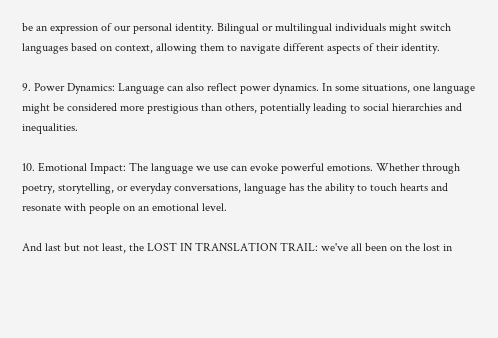be an expression of our personal identity. Bilingual or multilingual individuals might switch languages based on context, allowing them to navigate different aspects of their identity.

9. Power Dynamics: Language can also reflect power dynamics. In some situations, one language might be considered more prestigious than others, potentially leading to social hierarchies and inequalities.

10. Emotional Impact: The language we use can evoke powerful emotions. Whether through poetry, storytelling, or everyday conversations, language has the ability to touch hearts and resonate with people on an emotional level.

And last but not least, the LOST IN TRANSLATION TRAIL: we've all been on the lost in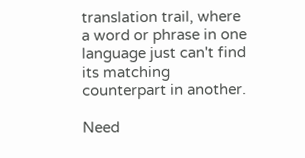translation trail, where a word or phrase in one language just can't find its matching counterpart in another.

Need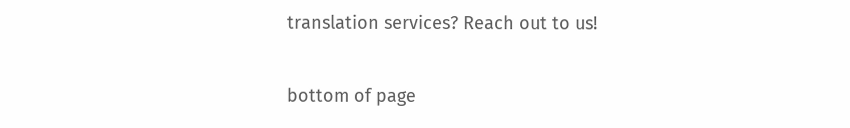translation services? Reach out to us!


bottom of page